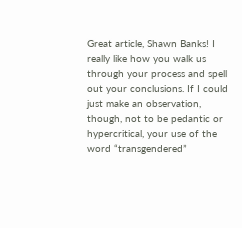Great article, Shawn Banks! I really like how you walk us through your process and spell out your conclusions. If I could just make an observation, though, not to be pedantic or hypercritical, your use of the word “transgendered”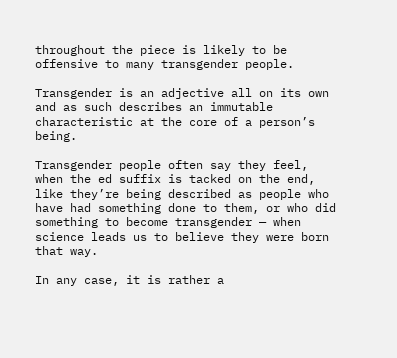throughout the piece is likely to be offensive to many transgender people.

Transgender is an adjective all on its own and as such describes an immutable characteristic at the core of a person’s being.

Transgender people often say they feel, when the ed suffix is tacked on the end, like they’re being described as people who have had something done to them, or who did something to become transgender — when science leads us to believe they were born that way.

In any case, it is rather a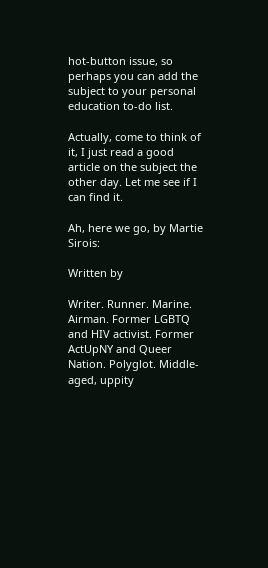hot-button issue, so perhaps you can add the subject to your personal education to-do list.

Actually, come to think of it, I just read a good article on the subject the other day. Let me see if I can find it.

Ah, here we go, by Martie Sirois:

Written by

Writer. Runner. Marine. Airman. Former LGBTQ and HIV activist. Former ActUpNY and Queer Nation. Polyglot. Middle-aged, uppity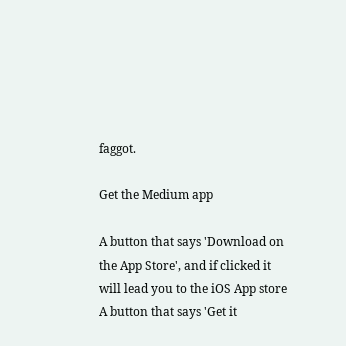faggot.

Get the Medium app

A button that says 'Download on the App Store', and if clicked it will lead you to the iOS App store
A button that says 'Get it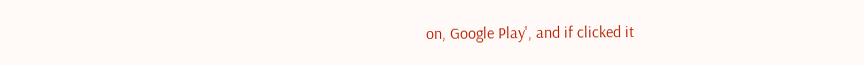on, Google Play', and if clicked it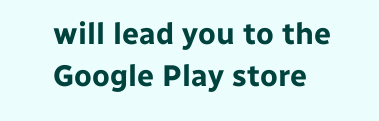will lead you to the Google Play store